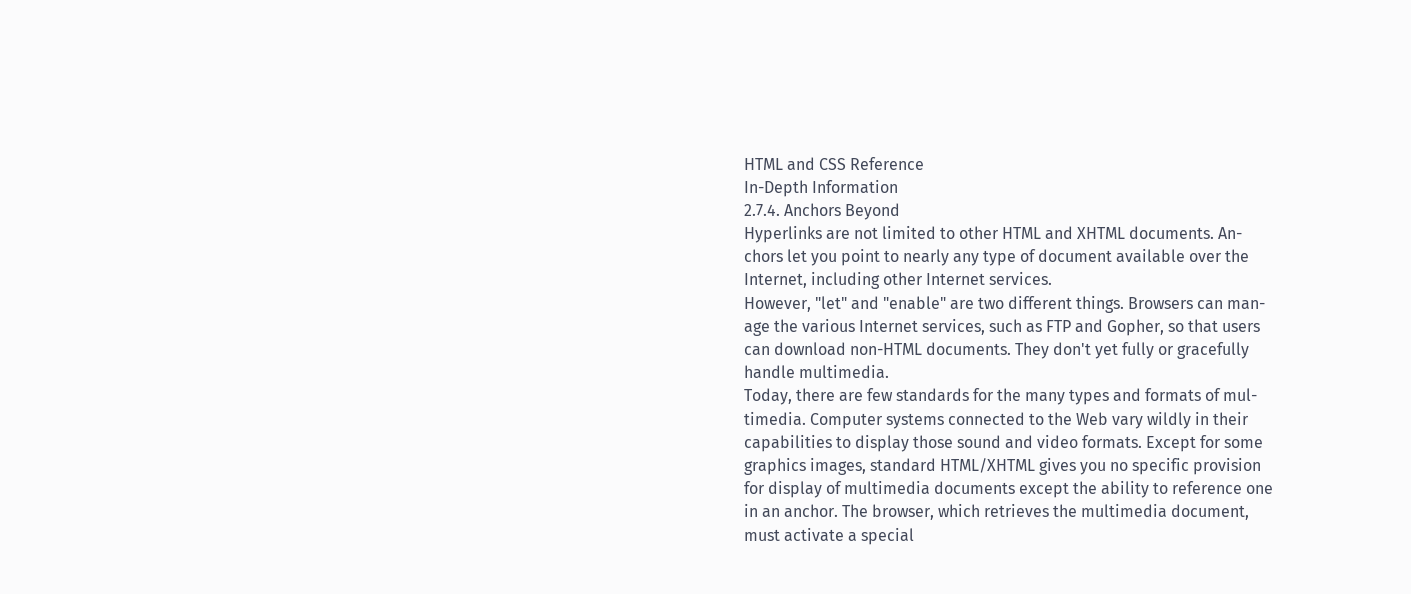HTML and CSS Reference
In-Depth Information
2.7.4. Anchors Beyond
Hyperlinks are not limited to other HTML and XHTML documents. An-
chors let you point to nearly any type of document available over the
Internet, including other Internet services.
However, "let" and "enable" are two different things. Browsers can man-
age the various Internet services, such as FTP and Gopher, so that users
can download non-HTML documents. They don't yet fully or gracefully
handle multimedia.
Today, there are few standards for the many types and formats of mul-
timedia. Computer systems connected to the Web vary wildly in their
capabilities to display those sound and video formats. Except for some
graphics images, standard HTML/XHTML gives you no specific provision
for display of multimedia documents except the ability to reference one
in an anchor. The browser, which retrieves the multimedia document,
must activate a special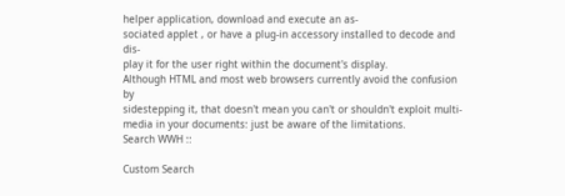helper application, download and execute an as-
sociated applet , or have a plug-in accessory installed to decode and dis-
play it for the user right within the document's display.
Although HTML and most web browsers currently avoid the confusion by
sidestepping it, that doesn't mean you can't or shouldn't exploit multi-
media in your documents: just be aware of the limitations.
Search WWH ::

Custom Search